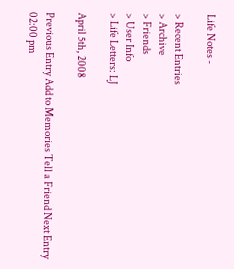Life Notes -

> Recent Entries
> Archive
> Friends
> User Info
> Life Letters: LJ

April 5th, 2008

Previous Entry Add to Memories Tell a Friend Next Entry
02:00 pm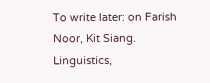To write later: on Farish Noor, Kit Siang. Linguistics,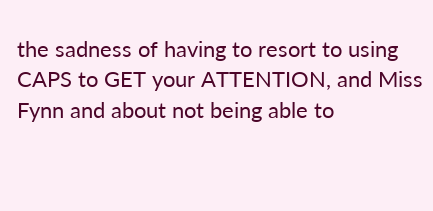the sadness of having to resort to using CAPS to GET your ATTENTION, and Miss Fynn and about not being able to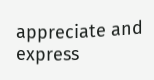appreciate and express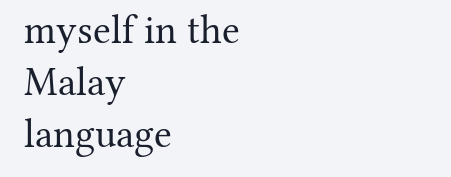myself in the Malay language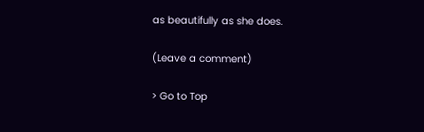as beautifully as she does.

(Leave a comment)

> Go to Top